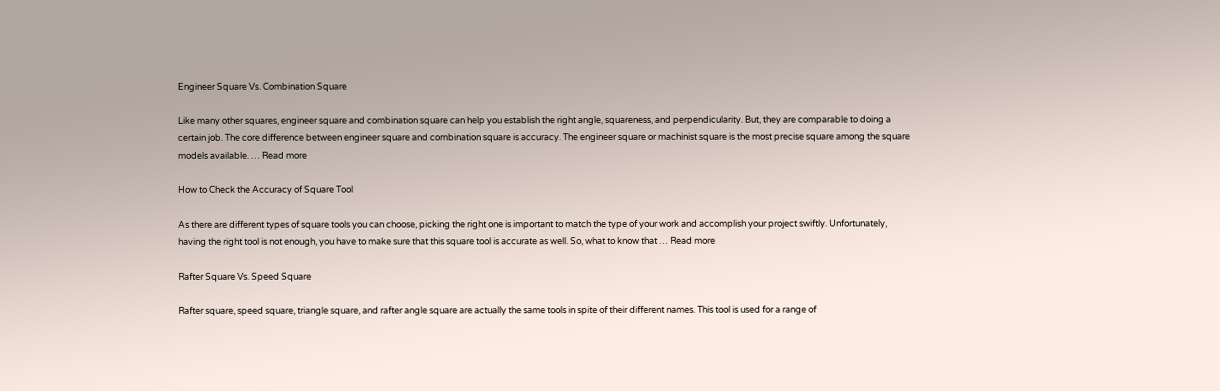Engineer Square Vs. Combination Square

Like many other squares, engineer square and combination square can help you establish the right angle, squareness, and perpendicularity. But, they are comparable to doing a certain job. The core difference between engineer square and combination square is accuracy. The engineer square or machinist square is the most precise square among the square models available. … Read more

How to Check the Accuracy of Square Tool

As there are different types of square tools you can choose, picking the right one is important to match the type of your work and accomplish your project swiftly. Unfortunately, having the right tool is not enough, you have to make sure that this square tool is accurate as well. So, what to know that … Read more

Rafter Square Vs. Speed Square

Rafter square, speed square, triangle square, and rafter angle square are actually the same tools in spite of their different names. This tool is used for a range of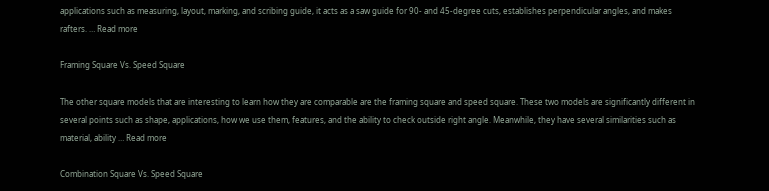applications such as measuring, layout, marking, and scribing guide, it acts as a saw guide for 90- and 45-degree cuts, establishes perpendicular angles, and makes rafters. … Read more

Framing Square Vs. Speed Square

The other square models that are interesting to learn how they are comparable are the framing square and speed square. These two models are significantly different in several points such as shape, applications, how we use them, features, and the ability to check outside right angle. Meanwhile, they have several similarities such as material, ability … Read more

Combination Square Vs. Speed Square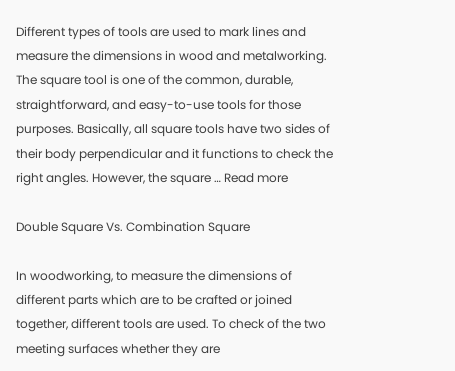Different types of tools are used to mark lines and measure the dimensions in wood and metalworking. The square tool is one of the common, durable, straightforward, and easy-to-use tools for those purposes. Basically, all square tools have two sides of their body perpendicular and it functions to check the right angles. However, the square … Read more

Double Square Vs. Combination Square

In woodworking, to measure the dimensions of different parts which are to be crafted or joined together, different tools are used. To check of the two meeting surfaces whether they are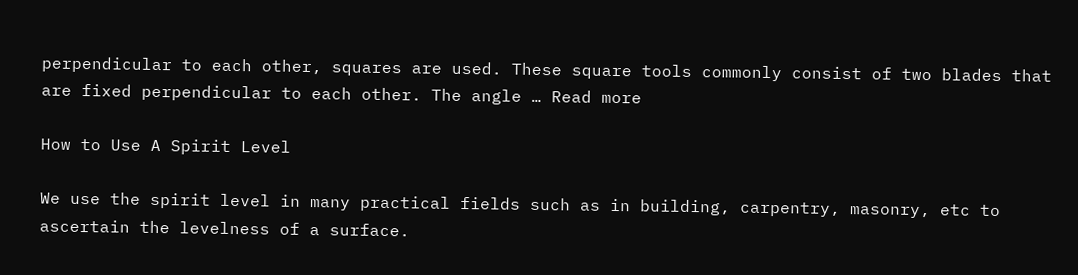perpendicular to each other, squares are used. These square tools commonly consist of two blades that are fixed perpendicular to each other. The angle … Read more

How to Use A Spirit Level

We use the spirit level in many practical fields such as in building, carpentry, masonry, etc to ascertain the levelness of a surface.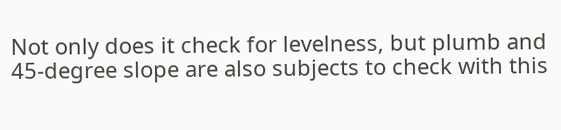Not only does it check for levelness, but plumb and 45-degree slope are also subjects to check with this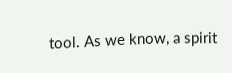tool. As we know, a spirit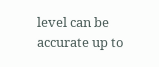level can be accurate up to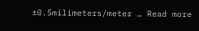±0.5milimeters/meter … Read more